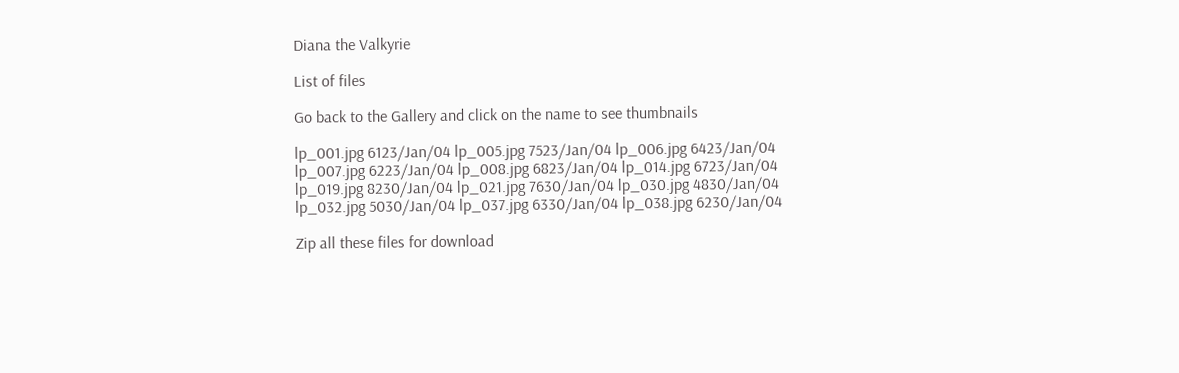Diana the Valkyrie

List of files

Go back to the Gallery and click on the name to see thumbnails

lp_001.jpg 6123/Jan/04 lp_005.jpg 7523/Jan/04 lp_006.jpg 6423/Jan/04
lp_007.jpg 6223/Jan/04 lp_008.jpg 6823/Jan/04 lp_014.jpg 6723/Jan/04
lp_019.jpg 8230/Jan/04 lp_021.jpg 7630/Jan/04 lp_030.jpg 4830/Jan/04
lp_032.jpg 5030/Jan/04 lp_037.jpg 6330/Jan/04 lp_038.jpg 6230/Jan/04

Zip all these files for download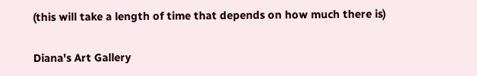(this will take a length of time that depends on how much there is)

Diana's Art Gallery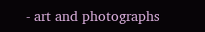- art and photographs